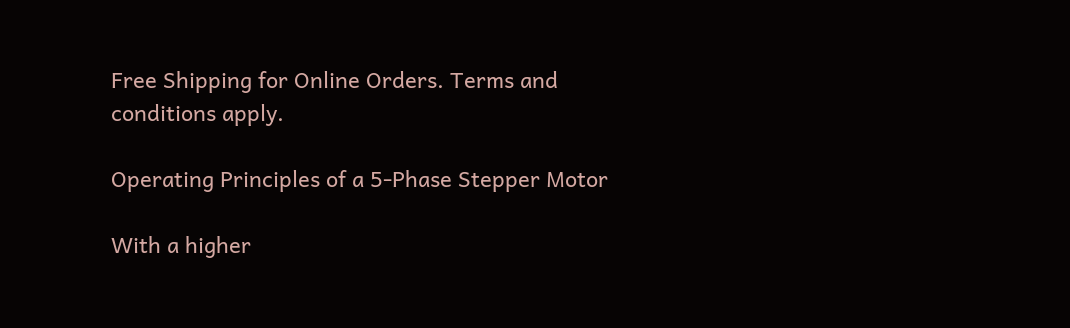Free Shipping for Online Orders. Terms and conditions apply.

Operating Principles of a 5-Phase Stepper Motor

With a higher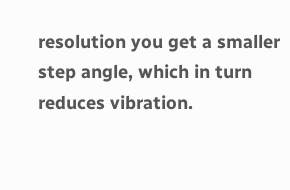resolution you get a smaller step angle, which in turn reduces vibration.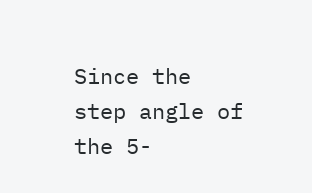Since the step angle of the 5-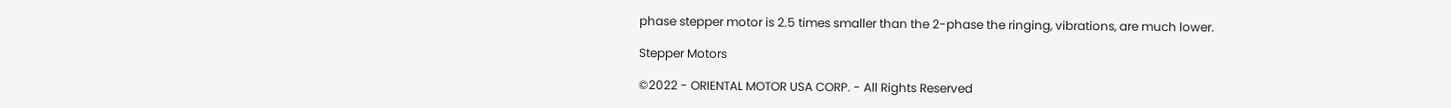phase stepper motor is 2.5 times smaller than the 2-phase the ringing, vibrations, are much lower.

Stepper Motors

©2022 - ORIENTAL MOTOR USA CORP. - All Rights Reserved